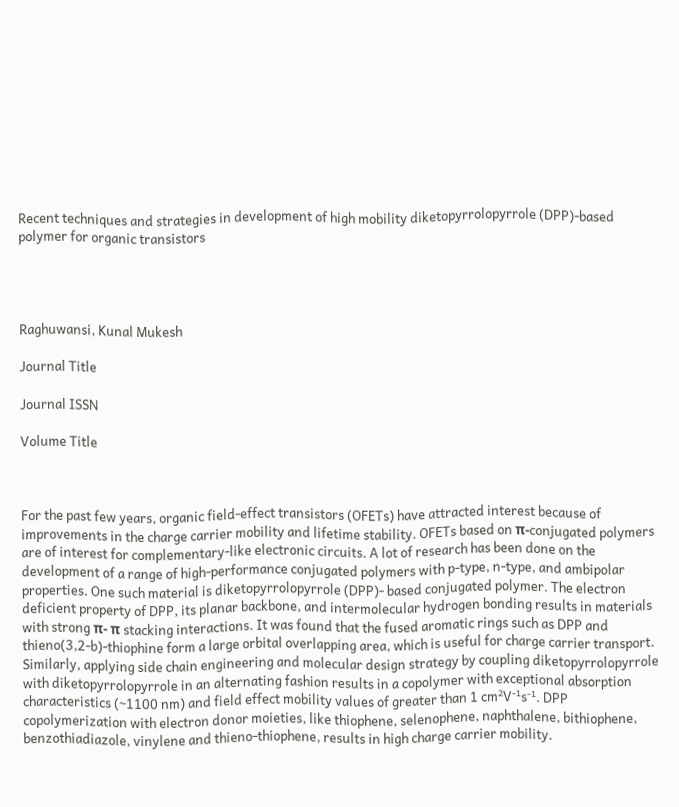Recent techniques and strategies in development of high mobility diketopyrrolopyrrole (DPP)-based polymer for organic transistors




Raghuwansi, Kunal Mukesh

Journal Title

Journal ISSN

Volume Title



For the past few years, organic field-effect transistors (OFETs) have attracted interest because of improvements in the charge carrier mobility and lifetime stability. OFETs based on π-conjugated polymers are of interest for complementary-like electronic circuits. A lot of research has been done on the development of a range of high-performance conjugated polymers with p-type, n-type, and ambipolar properties. One such material is diketopyrrolopyrrole (DPP)- based conjugated polymer. The electron deficient property of DPP, its planar backbone, and intermolecular hydrogen bonding results in materials with strong π- π stacking interactions. It was found that the fused aromatic rings such as DPP and thieno(3,2-b)-thiophine form a large orbital overlapping area, which is useful for charge carrier transport. Similarly, applying side chain engineering and molecular design strategy by coupling diketopyrrolopyrrole with diketopyrrolopyrrole in an alternating fashion results in a copolymer with exceptional absorption characteristics (~1100 nm) and field effect mobility values of greater than 1 cm²V⁻¹s⁻¹. DPP copolymerization with electron donor moieties, like thiophene, selenophene, naphthalene, bithiophene, benzothiadiazole, vinylene and thieno-thiophene, results in high charge carrier mobility.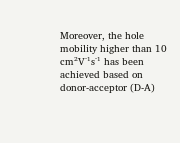Moreover, the hole mobility higher than 10 cm²V⁻¹s⁻¹ has been achieved based on donor-acceptor (D-A)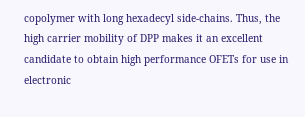copolymer with long hexadecyl side-chains. Thus, the high carrier mobility of DPP makes it an excellent candidate to obtain high performance OFETs for use in electronic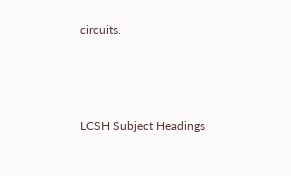circuits.



LCSH Subject Headings